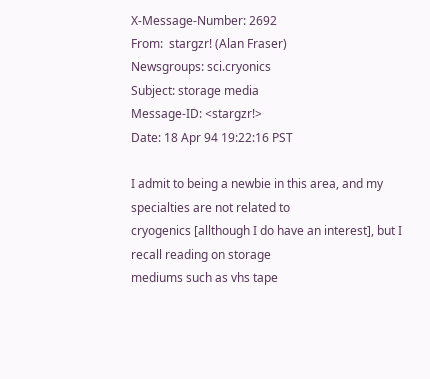X-Message-Number: 2692
From:  stargzr! (Alan Fraser)
Newsgroups: sci.cryonics
Subject: storage media
Message-ID: <stargzr!>
Date: 18 Apr 94 19:22:16 PST

I admit to being a newbie in this area, and my specialties are not related to
cryogenics [allthough I do have an interest], but I recall reading on storage
mediums such as vhs tape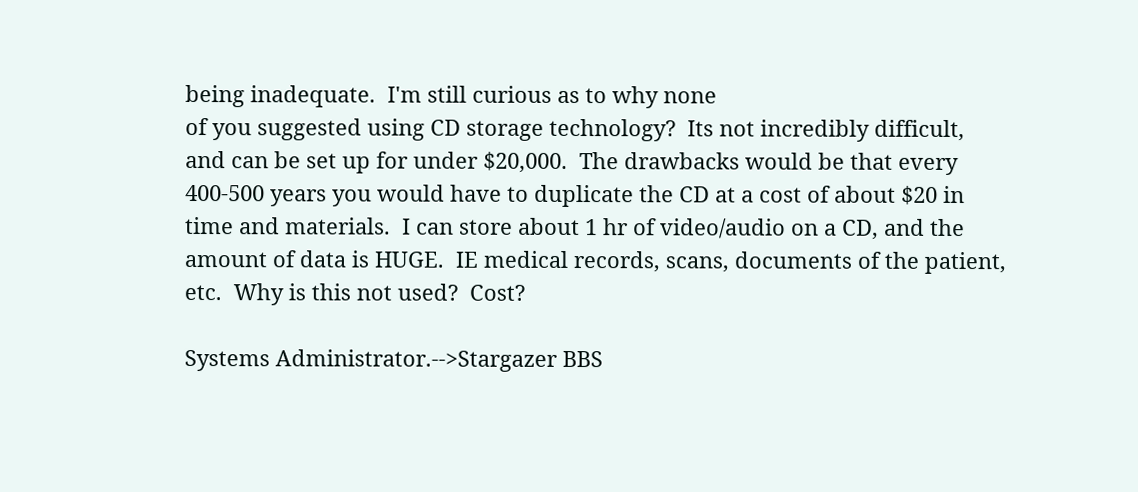being inadequate.  I'm still curious as to why none
of you suggested using CD storage technology?  Its not incredibly difficult,
and can be set up for under $20,000.  The drawbacks would be that every
400-500 years you would have to duplicate the CD at a cost of about $20 in
time and materials.  I can store about 1 hr of video/audio on a CD, and the
amount of data is HUGE.  IE medical records, scans, documents of the patient,
etc.  Why is this not used?  Cost?

Systems Administrator.-->Stargazer BBS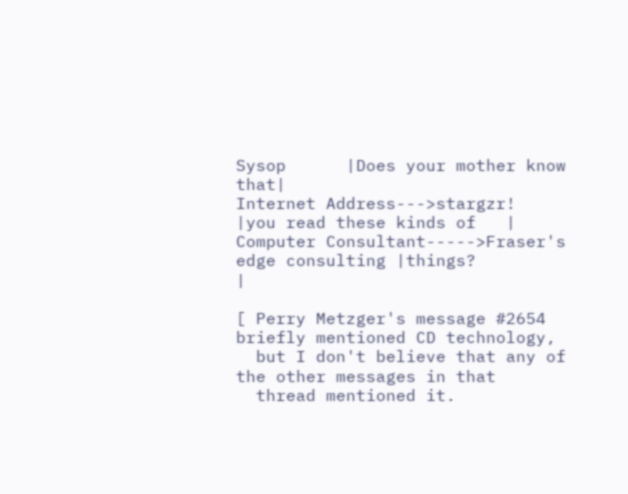Sysop      |Does your mother know that|
Internet Address--->stargzr!    |you read these kinds of   |
Computer Consultant----->Fraser's edge consulting |things?                   |

[ Perry Metzger's message #2654 briefly mentioned CD technology,
  but I don't believe that any of the other messages in that
  thread mentioned it.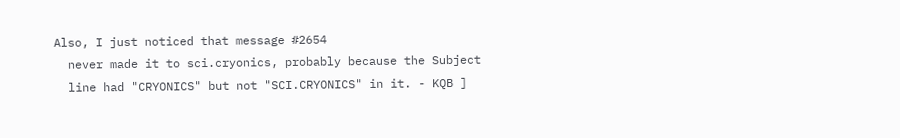Also, I just noticed that message #2654
  never made it to sci.cryonics, probably because the Subject
  line had "CRYONICS" but not "SCI.CRYONICS" in it. - KQB ]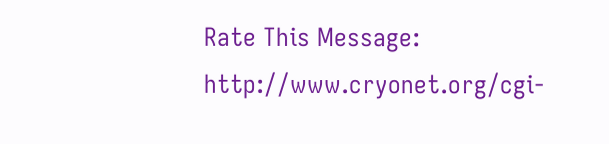Rate This Message: http://www.cryonet.org/cgi-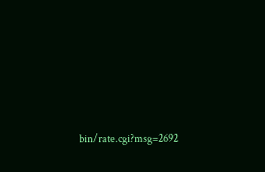bin/rate.cgi?msg=2692